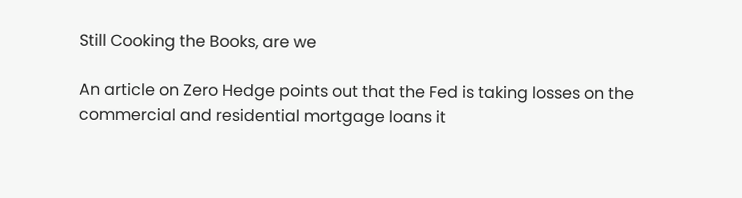Still Cooking the Books, are we

An article on Zero Hedge points out that the Fed is taking losses on the commercial and residential mortgage loans it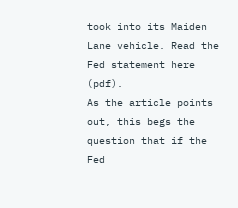took into its Maiden Lane vehicle. Read the Fed statement here (pdf).
As the article points out, this begs the question that if the Fed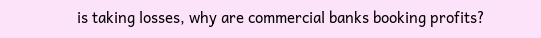is taking losses, why are commercial banks booking profits?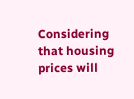Considering that housing prices will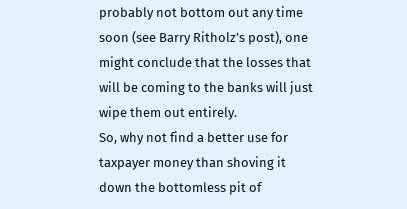probably not bottom out any time soon (see Barry Ritholz’s post), one might conclude that the losses that will be coming to the banks will just wipe them out entirely.
So, why not find a better use for taxpayer money than shoving it down the bottomless pit of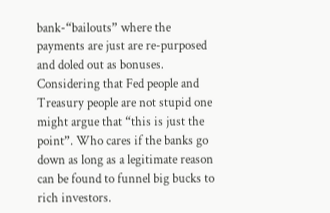bank-“bailouts” where the payments are just are re-purposed and doled out as bonuses. Considering that Fed people and Treasury people are not stupid one might argue that “this is just the point”. Who cares if the banks go down as long as a legitimate reason can be found to funnel big bucks to rich investors.